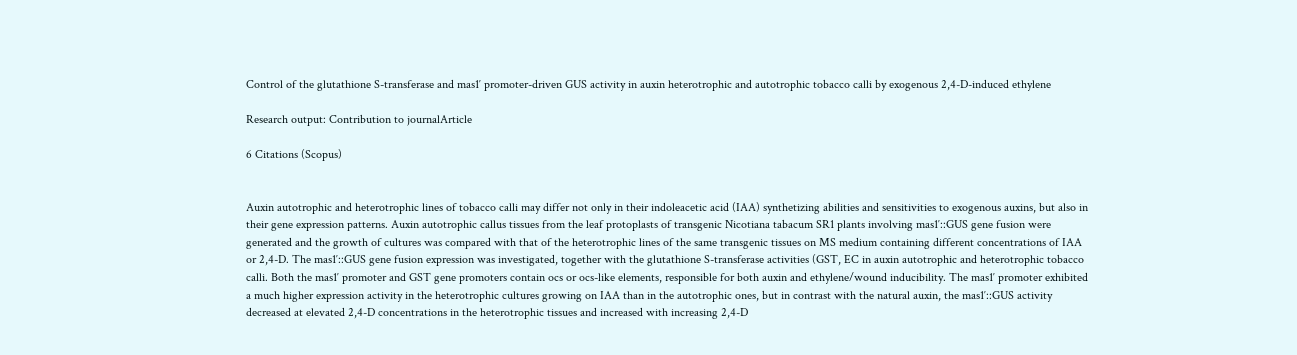Control of the glutathione S-transferase and mas1′ promoter-driven GUS activity in auxin heterotrophic and autotrophic tobacco calli by exogenous 2,4-D-induced ethylene

Research output: Contribution to journalArticle

6 Citations (Scopus)


Auxin autotrophic and heterotrophic lines of tobacco calli may differ not only in their indoleacetic acid (IAA) synthetizing abilities and sensitivities to exogenous auxins, but also in their gene expression patterns. Auxin autotrophic callus tissues from the leaf protoplasts of transgenic Nicotiana tabacum SR1 plants involving mas1′::GUS gene fusion were generated and the growth of cultures was compared with that of the heterotrophic lines of the same transgenic tissues on MS medium containing different concentrations of IAA or 2,4-D. The mas1′::GUS gene fusion expression was investigated, together with the glutathione S-transferase activities (GST, EC in auxin autotrophic and heterotrophic tobacco calli. Both the mas1′ promoter and GST gene promoters contain ocs or ocs-like elements, responsible for both auxin and ethylene/wound inducibility. The mas1′ promoter exhibited a much higher expression activity in the heterotrophic cultures growing on IAA than in the autotrophic ones, but in contrast with the natural auxin, the mas1′::GUS activity decreased at elevated 2,4-D concentrations in the heterotrophic tissues and increased with increasing 2,4-D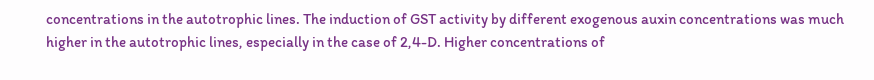concentrations in the autotrophic lines. The induction of GST activity by different exogenous auxin concentrations was much higher in the autotrophic lines, especially in the case of 2,4-D. Higher concentrations of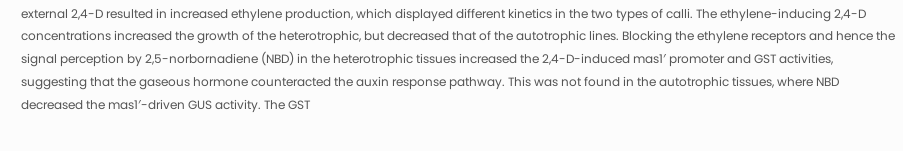external 2,4-D resulted in increased ethylene production, which displayed different kinetics in the two types of calli. The ethylene-inducing 2,4-D concentrations increased the growth of the heterotrophic, but decreased that of the autotrophic lines. Blocking the ethylene receptors and hence the signal perception by 2,5-norbornadiene (NBD) in the heterotrophic tissues increased the 2,4-D-induced mas1′ promoter and GST activities, suggesting that the gaseous hormone counteracted the auxin response pathway. This was not found in the autotrophic tissues, where NBD decreased the mas1′-driven GUS activity. The GST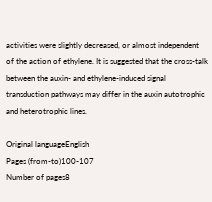activities were slightly decreased, or almost independent of the action of ethylene. It is suggested that the cross-talk between the auxin- and ethylene-induced signal transduction pathways may differ in the auxin autotrophic and heterotrophic lines.

Original languageEnglish
Pages (from-to)100-107
Number of pages8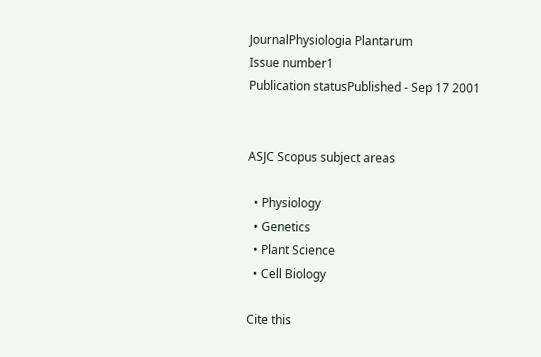JournalPhysiologia Plantarum
Issue number1
Publication statusPublished - Sep 17 2001


ASJC Scopus subject areas

  • Physiology
  • Genetics
  • Plant Science
  • Cell Biology

Cite this